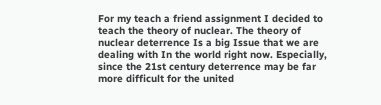For my teach a friend assignment I decided to teach the theory of nuclear. The theory of nuclear deterrence Is a big Issue that we are dealing with In the world right now. Especially, since the 21st century deterrence may be far more difficult for the united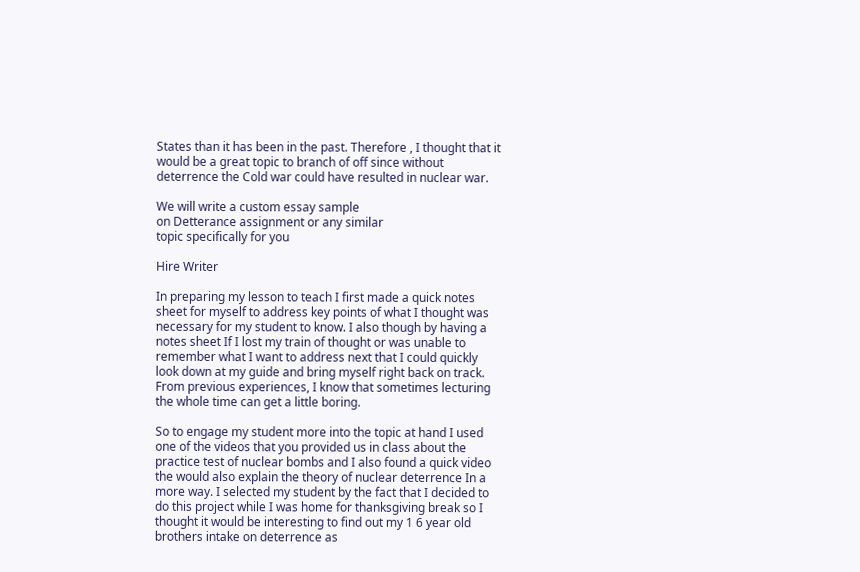States than it has been in the past. Therefore , I thought that it would be a great topic to branch of off since without deterrence the Cold war could have resulted in nuclear war.

We will write a custom essay sample
on Detterance assignment or any similar
topic specifically for you

Hire Writer

In preparing my lesson to teach I first made a quick notes sheet for myself to address key points of what I thought was necessary for my student to know. I also though by having a notes sheet If I lost my train of thought or was unable to remember what I want to address next that I could quickly look down at my guide and bring myself right back on track. From previous experiences, I know that sometimes lecturing the whole time can get a little boring.

So to engage my student more into the topic at hand I used one of the videos that you provided us in class about the practice test of nuclear bombs and I also found a quick video the would also explain the theory of nuclear deterrence In a more way. I selected my student by the fact that I decided to do this project while I was home for thanksgiving break so I thought it would be interesting to find out my 1 6 year old brothers intake on deterrence as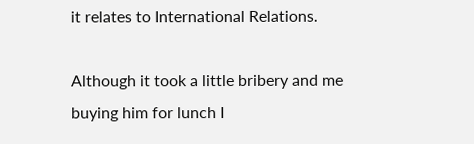it relates to International Relations.

Although it took a little bribery and me buying him for lunch I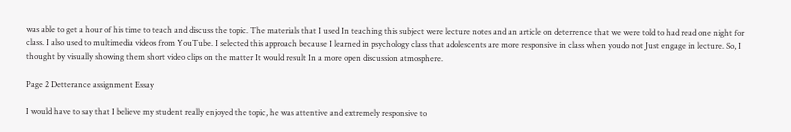was able to get a hour of his time to teach and discuss the topic. The materials that I used In teaching this subject were lecture notes and an article on deterrence that we were told to had read one night for class. I also used to multimedia videos from YouTube. I selected this approach because I learned in psychology class that adolescents are more responsive in class when youdo not Just engage in lecture. So, I thought by visually showing them short video clips on the matter It would result In a more open discussion atmosphere.

Page 2 Detterance assignment Essay

I would have to say that I believe my student really enjoyed the topic, he was attentive and extremely responsive to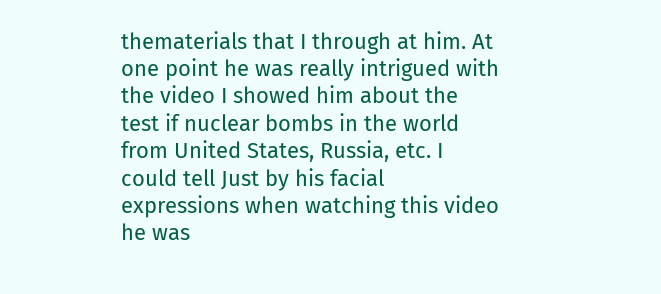thematerials that I through at him. At one point he was really intrigued with the video I showed him about the test if nuclear bombs in the world from United States, Russia, etc. I could tell Just by his facial expressions when watching this video he was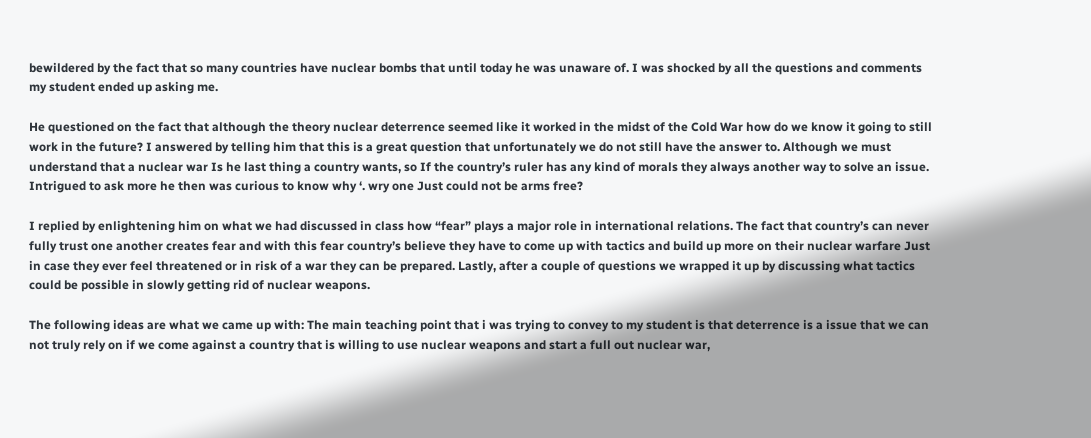bewildered by the fact that so many countries have nuclear bombs that until today he was unaware of. I was shocked by all the questions and comments my student ended up asking me.

He questioned on the fact that although the theory nuclear deterrence seemed like it worked in the midst of the Cold War how do we know it going to still work in the future? I answered by telling him that this is a great question that unfortunately we do not still have the answer to. Although we must understand that a nuclear war Is he last thing a country wants, so If the country’s ruler has any kind of morals they always another way to solve an issue. Intrigued to ask more he then was curious to know why ‘. wry one Just could not be arms free?

I replied by enlightening him on what we had discussed in class how “fear” plays a major role in international relations. The fact that country’s can never fully trust one another creates fear and with this fear country’s believe they have to come up with tactics and build up more on their nuclear warfare Just in case they ever feel threatened or in risk of a war they can be prepared. Lastly, after a couple of questions we wrapped it up by discussing what tactics could be possible in slowly getting rid of nuclear weapons.

The following ideas are what we came up with: The main teaching point that i was trying to convey to my student is that deterrence is a issue that we can not truly rely on if we come against a country that is willing to use nuclear weapons and start a full out nuclear war,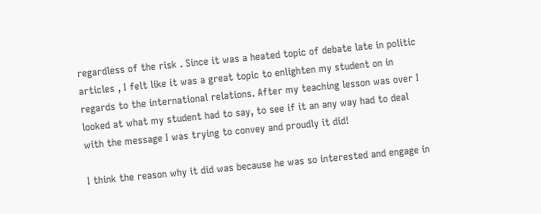regardless of the risk . Since it was a heated topic of debate late in politic articles , I felt like it was a great topic to enlighten my student on in regards to the international relations. After my teaching lesson was over I looked at what my student had to say, to see if it an any way had to deal with the message I was trying to convey and proudly it did!

I think the reason why it did was because he was so interested and engage in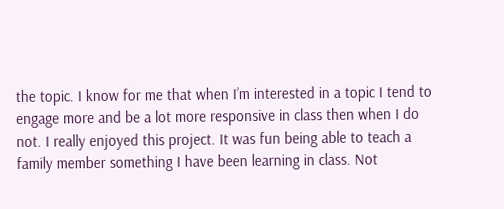the topic. I know for me that when I’m interested in a topic I tend to engage more and be a lot more responsive in class then when I do not. I really enjoyed this project. It was fun being able to teach a family member something I have been learning in class. Not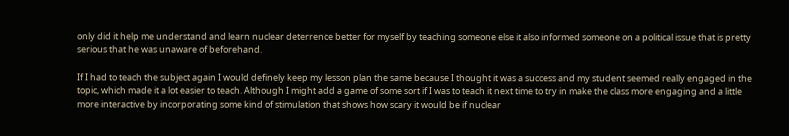only did it help me understand and learn nuclear deterrence better for myself by teaching someone else it also informed someone on a political issue that is pretty serious that he was unaware of beforehand.

If I had to teach the subject again I would definely keep my lesson plan the same because I thought it was a success and my student seemed really engaged in the topic, which made it a lot easier to teach. Although I might add a game of some sort if I was to teach it next time to try in make the class more engaging and a little more interactive by incorporating some kind of stimulation that shows how scary it would be if nuclear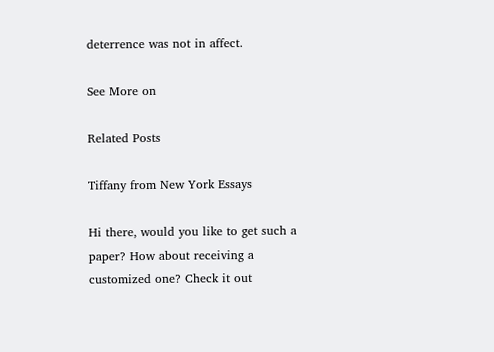deterrence was not in affect.

See More on

Related Posts

Tiffany from New York Essays

Hi there, would you like to get such a paper? How about receiving a customized one? Check it out